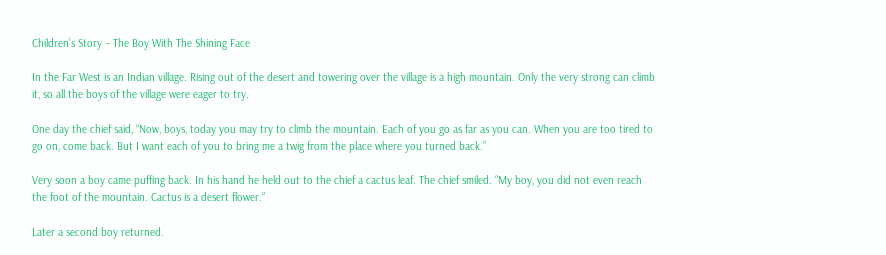Children’s Story – The Boy With The Shining Face

In the Far West is an Indian village. Rising out of the desert and towering over the village is a high mountain. Only the very strong can climb it, so all the boys of the village were eager to try.

One day the chief said, “Now, boys, today you may try to climb the mountain. Each of you go as far as you can. When you are too tired to go on, come back. But I want each of you to bring me a twig from the place where you turned back.”

Very soon a boy came puffing back. In his hand he held out to the chief a cactus leaf. The chief smiled. “My boy, you did not even reach the foot of the mountain. Cactus is a desert flower.”

Later a second boy returned.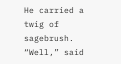He carried a twig of sagebrush. “Well,” said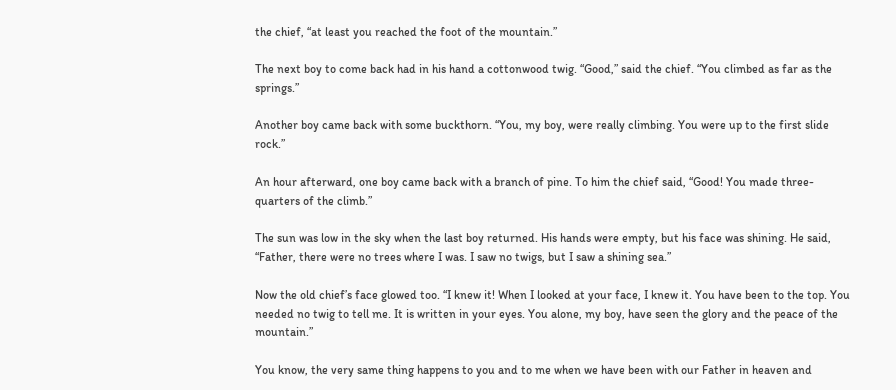the chief, “at least you reached the foot of the mountain.”

The next boy to come back had in his hand a cottonwood twig. “Good,” said the chief. “You climbed as far as the springs.”

Another boy came back with some buckthorn. “You, my boy, were really climbing. You were up to the first slide rock.”

An hour afterward, one boy came back with a branch of pine. To him the chief said, “Good! You made three-quarters of the climb.”

The sun was low in the sky when the last boy returned. His hands were empty, but his face was shining. He said, “Father, there were no trees where I was. I saw no twigs, but I saw a shining sea.”

Now the old chief’s face glowed too. “I knew it! When I looked at your face, I knew it. You have been to the top. You needed no twig to tell me. It is written in your eyes. You alone, my boy, have seen the glory and the peace of the mountain.”

You know, the very same thing happens to you and to me when we have been with our Father in heaven and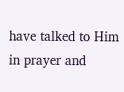have talked to Him in prayer and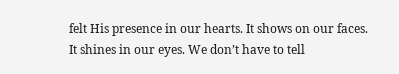felt His presence in our hearts. It shows on our faces. It shines in our eyes. We don’t have to tell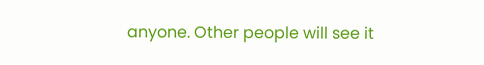anyone. Other people will see it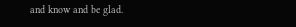and know and be glad.